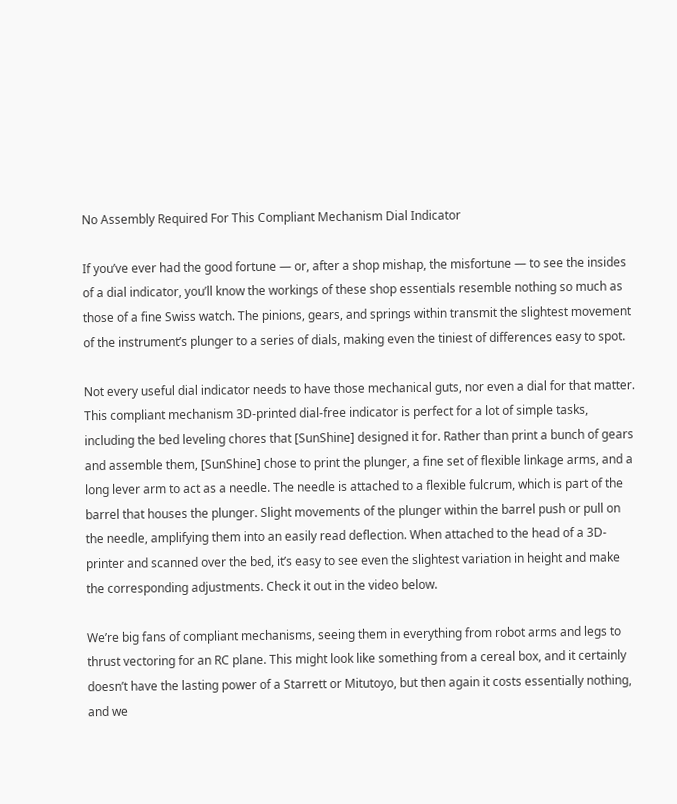No Assembly Required For This Compliant Mechanism Dial Indicator

If you’ve ever had the good fortune — or, after a shop mishap, the misfortune — to see the insides of a dial indicator, you’ll know the workings of these shop essentials resemble nothing so much as those of a fine Swiss watch. The pinions, gears, and springs within transmit the slightest movement of the instrument’s plunger to a series of dials, making even the tiniest of differences easy to spot.

Not every useful dial indicator needs to have those mechanical guts, nor even a dial for that matter. This compliant mechanism 3D-printed dial-free indicator is perfect for a lot of simple tasks, including the bed leveling chores that [SunShine] designed it for. Rather than print a bunch of gears and assemble them, [SunShine] chose to print the plunger, a fine set of flexible linkage arms, and a long lever arm to act as a needle. The needle is attached to a flexible fulcrum, which is part of the barrel that houses the plunger. Slight movements of the plunger within the barrel push or pull on the needle, amplifying them into an easily read deflection. When attached to the head of a 3D-printer and scanned over the bed, it’s easy to see even the slightest variation in height and make the corresponding adjustments. Check it out in the video below.

We’re big fans of compliant mechanisms, seeing them in everything from robot arms and legs to thrust vectoring for an RC plane. This might look like something from a cereal box, and it certainly doesn’t have the lasting power of a Starrett or Mitutoyo, but then again it costs essentially nothing, and we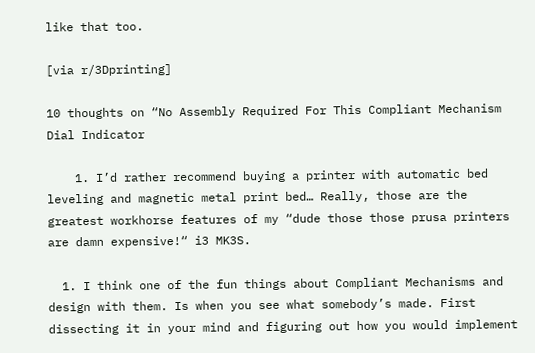like that too.

[via r/3Dprinting]

10 thoughts on “No Assembly Required For This Compliant Mechanism Dial Indicator

    1. I’d rather recommend buying a printer with automatic bed leveling and magnetic metal print bed… Really, those are the greatest workhorse features of my “dude those those prusa printers are damn expensive!“ i3 MK3S.

  1. I think one of the fun things about Compliant Mechanisms and design with them. Is when you see what somebody’s made. First dissecting it in your mind and figuring out how you would implement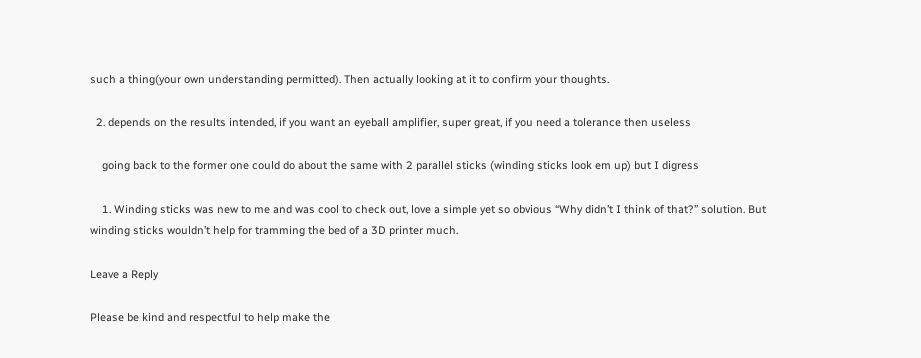such a thing(your own understanding permitted). Then actually looking at it to confirm your thoughts.

  2. depends on the results intended, if you want an eyeball amplifier, super great, if you need a tolerance then useless

    going back to the former one could do about the same with 2 parallel sticks (winding sticks look em up) but I digress

    1. Winding sticks was new to me and was cool to check out, love a simple yet so obvious “Why didn’t I think of that?” solution. But winding sticks wouldn’t help for tramming the bed of a 3D printer much.

Leave a Reply

Please be kind and respectful to help make the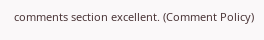comments section excellent. (Comment Policy)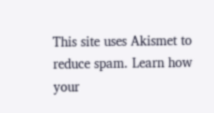This site uses Akismet to reduce spam. Learn how your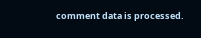comment data is processed.